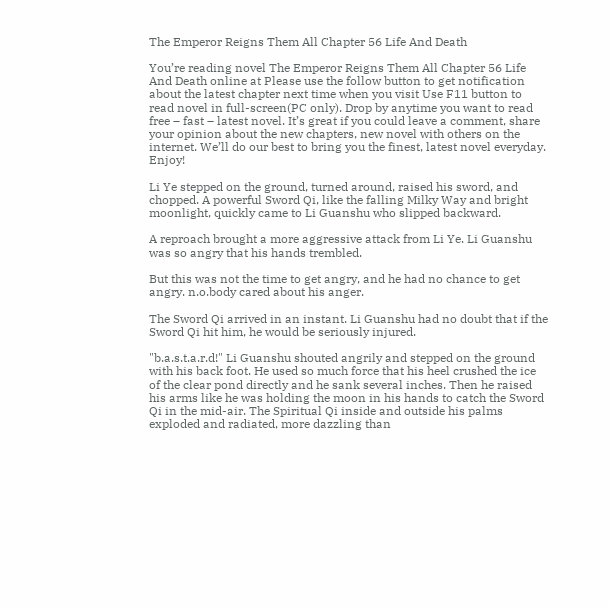The Emperor Reigns Them All Chapter 56 Life And Death

You’re reading novel The Emperor Reigns Them All Chapter 56 Life And Death online at Please use the follow button to get notification about the latest chapter next time when you visit Use F11 button to read novel in full-screen(PC only). Drop by anytime you want to read free – fast – latest novel. It’s great if you could leave a comment, share your opinion about the new chapters, new novel with others on the internet. We’ll do our best to bring you the finest, latest novel everyday. Enjoy!

Li Ye stepped on the ground, turned around, raised his sword, and chopped. A powerful Sword Qi, like the falling Milky Way and bright moonlight, quickly came to Li Guanshu who slipped backward.

A reproach brought a more aggressive attack from Li Ye. Li Guanshu was so angry that his hands trembled.

But this was not the time to get angry, and he had no chance to get angry. n.o.body cared about his anger.

The Sword Qi arrived in an instant. Li Guanshu had no doubt that if the Sword Qi hit him, he would be seriously injured.

"b.a.s.t.a.r.d!" Li Guanshu shouted angrily and stepped on the ground with his back foot. He used so much force that his heel crushed the ice of the clear pond directly and he sank several inches. Then he raised his arms like he was holding the moon in his hands to catch the Sword Qi in the mid-air. The Spiritual Qi inside and outside his palms exploded and radiated, more dazzling than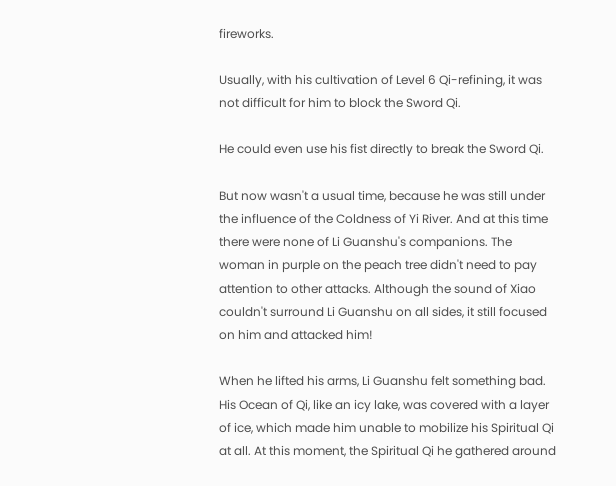fireworks.

Usually, with his cultivation of Level 6 Qi-refining, it was not difficult for him to block the Sword Qi.

He could even use his fist directly to break the Sword Qi.

But now wasn't a usual time, because he was still under the influence of the Coldness of Yi River. And at this time there were none of Li Guanshu's companions. The woman in purple on the peach tree didn't need to pay attention to other attacks. Although the sound of Xiao couldn't surround Li Guanshu on all sides, it still focused on him and attacked him!

When he lifted his arms, Li Guanshu felt something bad. His Ocean of Qi, like an icy lake, was covered with a layer of ice, which made him unable to mobilize his Spiritual Qi at all. At this moment, the Spiritual Qi he gathered around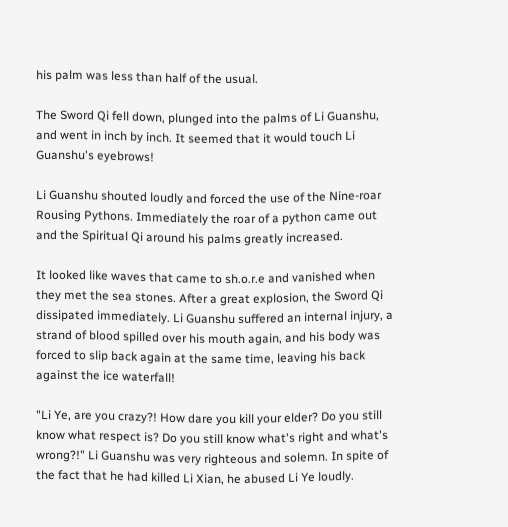his palm was less than half of the usual.

The Sword Qi fell down, plunged into the palms of Li Guanshu, and went in inch by inch. It seemed that it would touch Li Guanshu's eyebrows!

Li Guanshu shouted loudly and forced the use of the Nine-roar Rousing Pythons. Immediately the roar of a python came out and the Spiritual Qi around his palms greatly increased.

It looked like waves that came to sh.o.r.e and vanished when they met the sea stones. After a great explosion, the Sword Qi dissipated immediately. Li Guanshu suffered an internal injury, a strand of blood spilled over his mouth again, and his body was forced to slip back again at the same time, leaving his back against the ice waterfall!

"Li Ye, are you crazy?! How dare you kill your elder? Do you still know what respect is? Do you still know what's right and what's wrong?!" Li Guanshu was very righteous and solemn. In spite of the fact that he had killed Li Xian, he abused Li Ye loudly.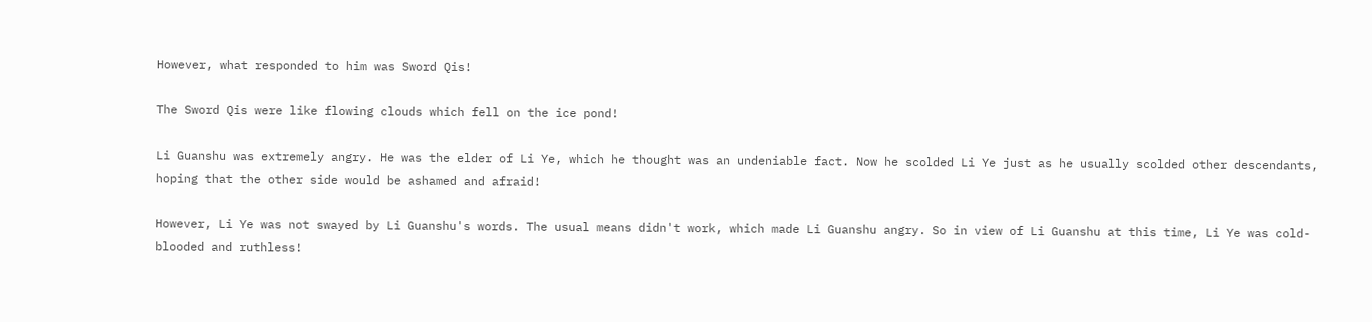However, what responded to him was Sword Qis!

The Sword Qis were like flowing clouds which fell on the ice pond!

Li Guanshu was extremely angry. He was the elder of Li Ye, which he thought was an undeniable fact. Now he scolded Li Ye just as he usually scolded other descendants, hoping that the other side would be ashamed and afraid!

However, Li Ye was not swayed by Li Guanshu's words. The usual means didn't work, which made Li Guanshu angry. So in view of Li Guanshu at this time, Li Ye was cold-blooded and ruthless!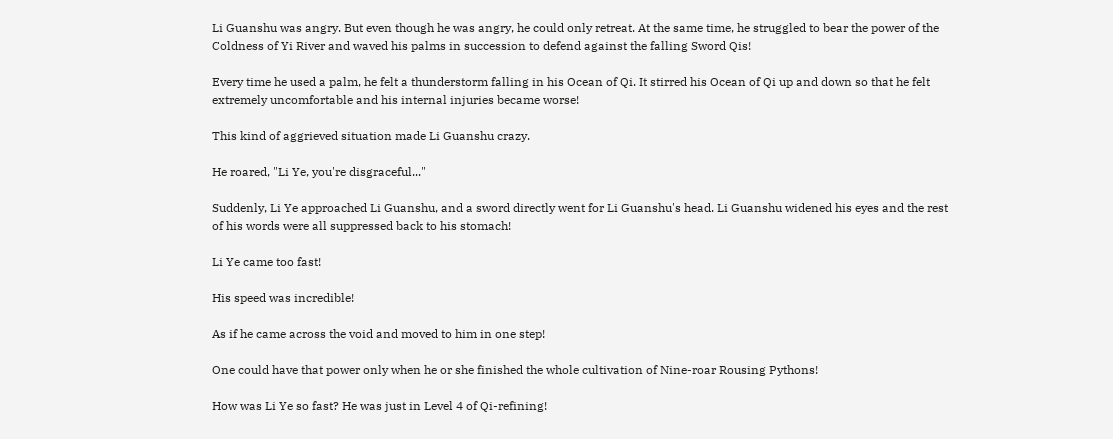Li Guanshu was angry. But even though he was angry, he could only retreat. At the same time, he struggled to bear the power of the Coldness of Yi River and waved his palms in succession to defend against the falling Sword Qis!

Every time he used a palm, he felt a thunderstorm falling in his Ocean of Qi. It stirred his Ocean of Qi up and down so that he felt extremely uncomfortable and his internal injuries became worse!

This kind of aggrieved situation made Li Guanshu crazy.

He roared, "Li Ye, you're disgraceful..."

Suddenly, Li Ye approached Li Guanshu, and a sword directly went for Li Guanshu's head. Li Guanshu widened his eyes and the rest of his words were all suppressed back to his stomach!

Li Ye came too fast!

His speed was incredible!

As if he came across the void and moved to him in one step!

One could have that power only when he or she finished the whole cultivation of Nine-roar Rousing Pythons!

How was Li Ye so fast? He was just in Level 4 of Qi-refining!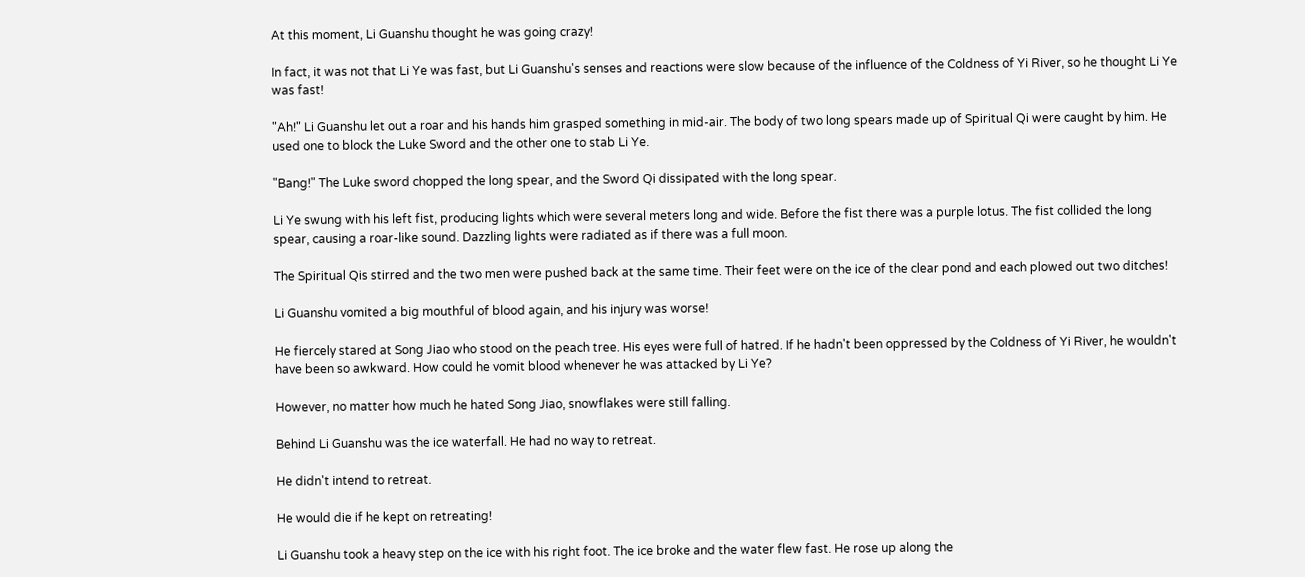At this moment, Li Guanshu thought he was going crazy!

In fact, it was not that Li Ye was fast, but Li Guanshu's senses and reactions were slow because of the influence of the Coldness of Yi River, so he thought Li Ye was fast!

"Ah!" Li Guanshu let out a roar and his hands him grasped something in mid-air. The body of two long spears made up of Spiritual Qi were caught by him. He used one to block the Luke Sword and the other one to stab Li Ye.

"Bang!" The Luke sword chopped the long spear, and the Sword Qi dissipated with the long spear.

Li Ye swung with his left fist, producing lights which were several meters long and wide. Before the fist there was a purple lotus. The fist collided the long spear, causing a roar-like sound. Dazzling lights were radiated as if there was a full moon.

The Spiritual Qis stirred and the two men were pushed back at the same time. Their feet were on the ice of the clear pond and each plowed out two ditches!

Li Guanshu vomited a big mouthful of blood again, and his injury was worse!

He fiercely stared at Song Jiao who stood on the peach tree. His eyes were full of hatred. If he hadn't been oppressed by the Coldness of Yi River, he wouldn't have been so awkward. How could he vomit blood whenever he was attacked by Li Ye?

However, no matter how much he hated Song Jiao, snowflakes were still falling.

Behind Li Guanshu was the ice waterfall. He had no way to retreat.

He didn't intend to retreat.

He would die if he kept on retreating!

Li Guanshu took a heavy step on the ice with his right foot. The ice broke and the water flew fast. He rose up along the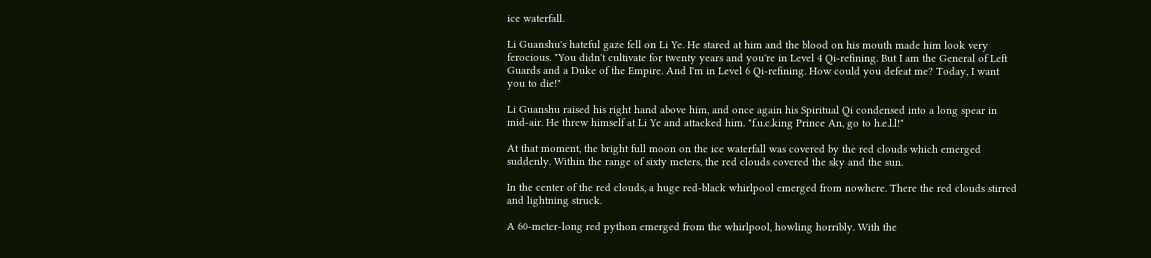ice waterfall.

Li Guanshu's hateful gaze fell on Li Ye. He stared at him and the blood on his mouth made him look very ferocious. "You didn't cultivate for twenty years and you're in Level 4 Qi-refining. But I am the General of Left Guards and a Duke of the Empire. And I'm in Level 6 Qi-refining. How could you defeat me? Today, I want you to die!"

Li Guanshu raised his right hand above him, and once again his Spiritual Qi condensed into a long spear in mid-air. He threw himself at Li Ye and attacked him. "f.u.c.king Prince An, go to h.e.l.l!"

At that moment, the bright full moon on the ice waterfall was covered by the red clouds which emerged suddenly. Within the range of sixty meters, the red clouds covered the sky and the sun.

In the center of the red clouds, a huge red-black whirlpool emerged from nowhere. There the red clouds stirred and lightning struck.

A 60-meter-long red python emerged from the whirlpool, howling horribly. With the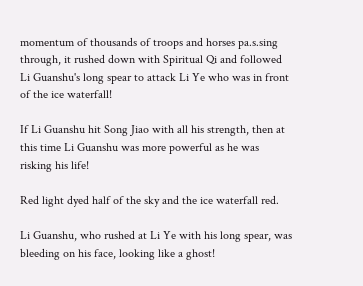momentum of thousands of troops and horses pa.s.sing through, it rushed down with Spiritual Qi and followed Li Guanshu's long spear to attack Li Ye who was in front of the ice waterfall!

If Li Guanshu hit Song Jiao with all his strength, then at this time Li Guanshu was more powerful as he was risking his life!

Red light dyed half of the sky and the ice waterfall red.

Li Guanshu, who rushed at Li Ye with his long spear, was bleeding on his face, looking like a ghost!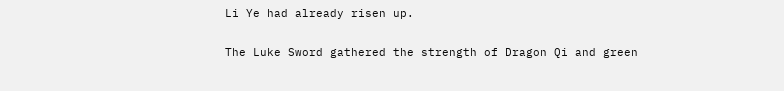Li Ye had already risen up.

The Luke Sword gathered the strength of Dragon Qi and green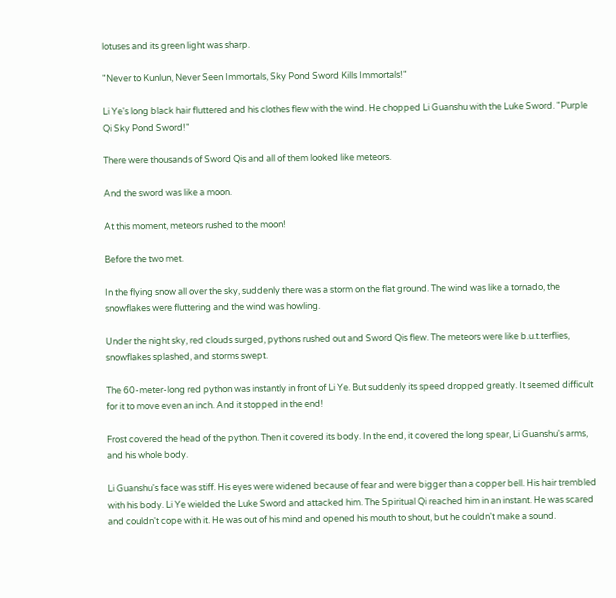lotuses and its green light was sharp.

"Never to Kunlun, Never Seen Immortals, Sky Pond Sword Kills Immortals!"

Li Ye's long black hair fluttered and his clothes flew with the wind. He chopped Li Guanshu with the Luke Sword. "Purple Qi Sky Pond Sword!"

There were thousands of Sword Qis and all of them looked like meteors.

And the sword was like a moon.

At this moment, meteors rushed to the moon!

Before the two met.

In the flying snow all over the sky, suddenly there was a storm on the flat ground. The wind was like a tornado, the snowflakes were fluttering and the wind was howling.

Under the night sky, red clouds surged, pythons rushed out and Sword Qis flew. The meteors were like b.u.t.terflies, snowflakes splashed, and storms swept.

The 60-meter-long red python was instantly in front of Li Ye. But suddenly its speed dropped greatly. It seemed difficult for it to move even an inch. And it stopped in the end!

Frost covered the head of the python. Then it covered its body. In the end, it covered the long spear, Li Guanshu's arms, and his whole body.

Li Guanshu's face was stiff. His eyes were widened because of fear and were bigger than a copper bell. His hair trembled with his body. Li Ye wielded the Luke Sword and attacked him. The Spiritual Qi reached him in an instant. He was scared and couldn't cope with it. He was out of his mind and opened his mouth to shout, but he couldn't make a sound.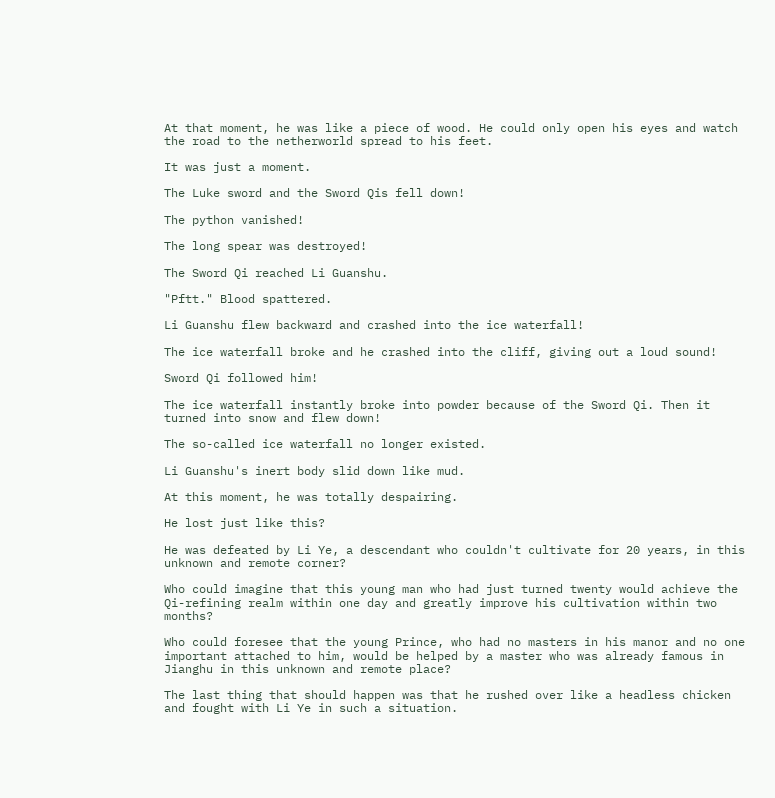At that moment, he was like a piece of wood. He could only open his eyes and watch the road to the netherworld spread to his feet.

It was just a moment.

The Luke sword and the Sword Qis fell down!

The python vanished!

The long spear was destroyed!

The Sword Qi reached Li Guanshu.

"Pftt." Blood spattered.

Li Guanshu flew backward and crashed into the ice waterfall!

The ice waterfall broke and he crashed into the cliff, giving out a loud sound!

Sword Qi followed him!

The ice waterfall instantly broke into powder because of the Sword Qi. Then it turned into snow and flew down!

The so-called ice waterfall no longer existed.

Li Guanshu's inert body slid down like mud.

At this moment, he was totally despairing.

He lost just like this?

He was defeated by Li Ye, a descendant who couldn't cultivate for 20 years, in this unknown and remote corner?

Who could imagine that this young man who had just turned twenty would achieve the Qi-refining realm within one day and greatly improve his cultivation within two months?

Who could foresee that the young Prince, who had no masters in his manor and no one important attached to him, would be helped by a master who was already famous in Jianghu in this unknown and remote place?

The last thing that should happen was that he rushed over like a headless chicken and fought with Li Ye in such a situation.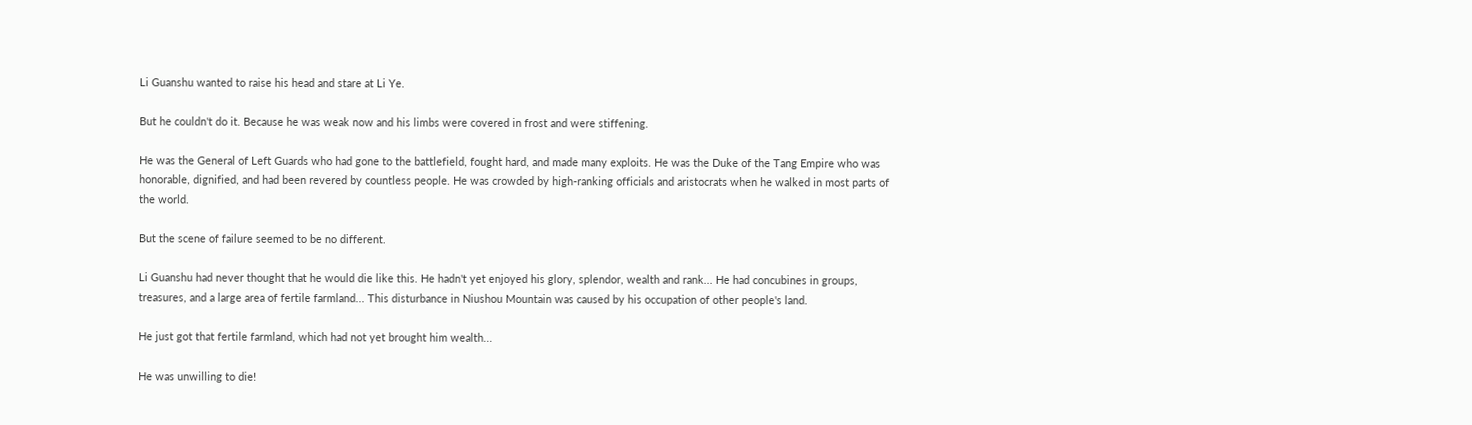Li Guanshu wanted to raise his head and stare at Li Ye.

But he couldn't do it. Because he was weak now and his limbs were covered in frost and were stiffening.

He was the General of Left Guards who had gone to the battlefield, fought hard, and made many exploits. He was the Duke of the Tang Empire who was honorable, dignified, and had been revered by countless people. He was crowded by high-ranking officials and aristocrats when he walked in most parts of the world.

But the scene of failure seemed to be no different.

Li Guanshu had never thought that he would die like this. He hadn't yet enjoyed his glory, splendor, wealth and rank... He had concubines in groups, treasures, and a large area of fertile farmland... This disturbance in Niushou Mountain was caused by his occupation of other people's land.

He just got that fertile farmland, which had not yet brought him wealth...

He was unwilling to die!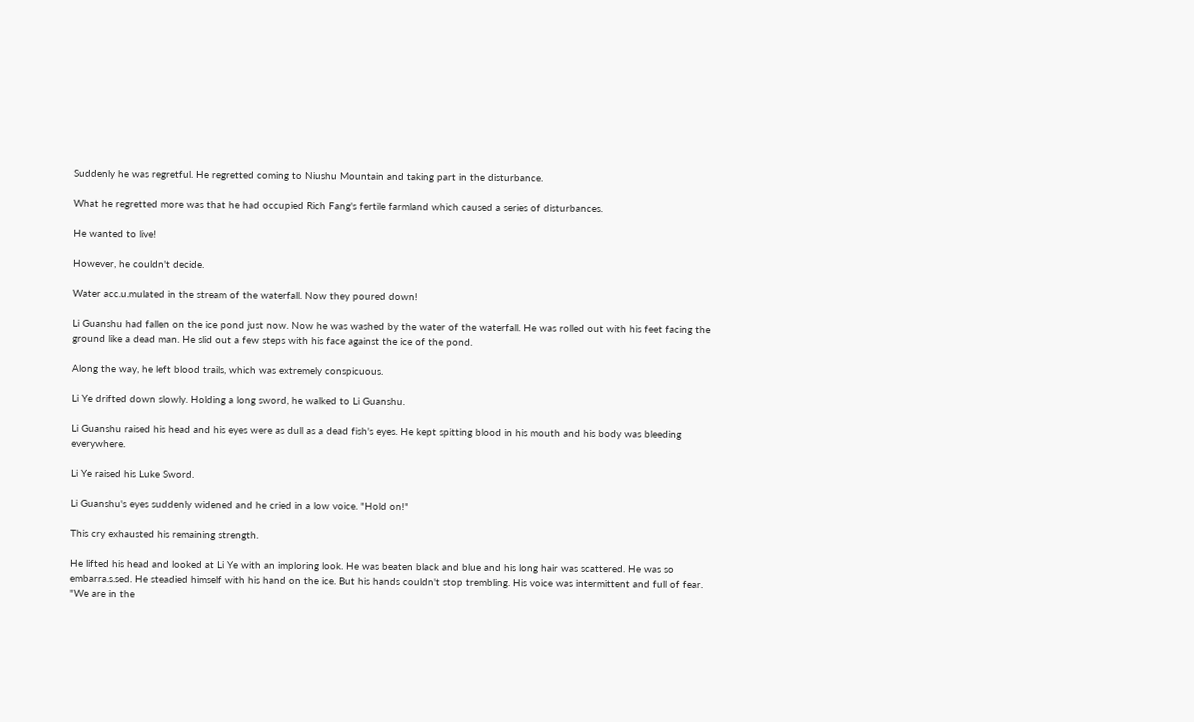Suddenly he was regretful. He regretted coming to Niushu Mountain and taking part in the disturbance.

What he regretted more was that he had occupied Rich Fang's fertile farmland which caused a series of disturbances.

He wanted to live!

However, he couldn't decide.

Water acc.u.mulated in the stream of the waterfall. Now they poured down!

Li Guanshu had fallen on the ice pond just now. Now he was washed by the water of the waterfall. He was rolled out with his feet facing the ground like a dead man. He slid out a few steps with his face against the ice of the pond.

Along the way, he left blood trails, which was extremely conspicuous.

Li Ye drifted down slowly. Holding a long sword, he walked to Li Guanshu.

Li Guanshu raised his head and his eyes were as dull as a dead fish's eyes. He kept spitting blood in his mouth and his body was bleeding everywhere.

Li Ye raised his Luke Sword.

Li Guanshu's eyes suddenly widened and he cried in a low voice. "Hold on!"

This cry exhausted his remaining strength.

He lifted his head and looked at Li Ye with an imploring look. He was beaten black and blue and his long hair was scattered. He was so embarra.s.sed. He steadied himself with his hand on the ice. But his hands couldn't stop trembling. His voice was intermittent and full of fear. "We are in the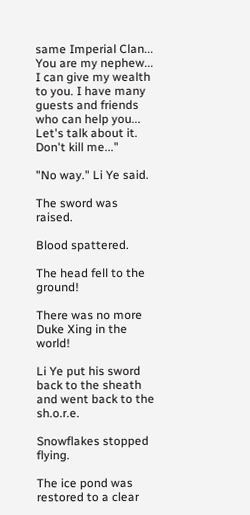same Imperial Clan... You are my nephew... I can give my wealth to you. I have many guests and friends who can help you... Let's talk about it. Don't kill me..."

"No way." Li Ye said.

The sword was raised.

Blood spattered.

The head fell to the ground!

There was no more Duke Xing in the world!

Li Ye put his sword back to the sheath and went back to the sh.o.r.e.

Snowflakes stopped flying.

The ice pond was restored to a clear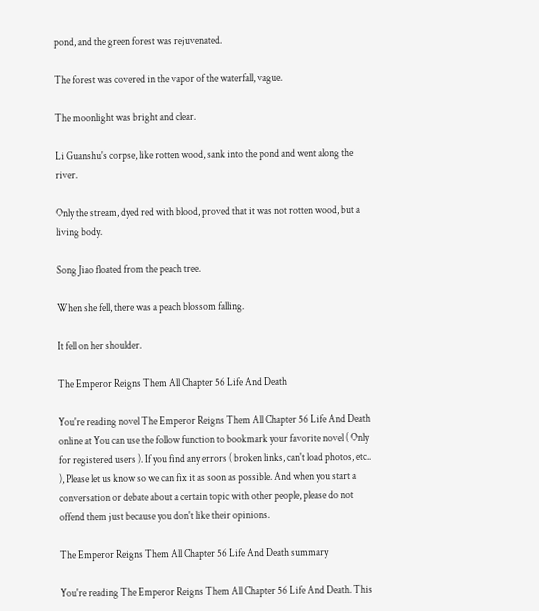pond, and the green forest was rejuvenated.

The forest was covered in the vapor of the waterfall, vague.

The moonlight was bright and clear.

Li Guanshu's corpse, like rotten wood, sank into the pond and went along the river.

Only the stream, dyed red with blood, proved that it was not rotten wood, but a living body.

Song Jiao floated from the peach tree.

When she fell, there was a peach blossom falling.

It fell on her shoulder.

The Emperor Reigns Them All Chapter 56 Life And Death

You're reading novel The Emperor Reigns Them All Chapter 56 Life And Death online at You can use the follow function to bookmark your favorite novel ( Only for registered users ). If you find any errors ( broken links, can't load photos, etc.. ), Please let us know so we can fix it as soon as possible. And when you start a conversation or debate about a certain topic with other people, please do not offend them just because you don't like their opinions.

The Emperor Reigns Them All Chapter 56 Life And Death summary

You're reading The Emperor Reigns Them All Chapter 56 Life And Death. This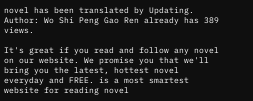novel has been translated by Updating. Author: Wo Shi Peng Gao Ren already has 389 views.

It's great if you read and follow any novel on our website. We promise you that we'll bring you the latest, hottest novel everyday and FREE. is a most smartest website for reading novel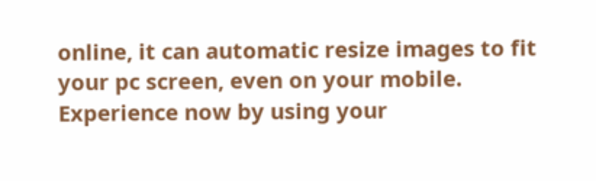online, it can automatic resize images to fit your pc screen, even on your mobile. Experience now by using your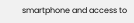smartphone and access to